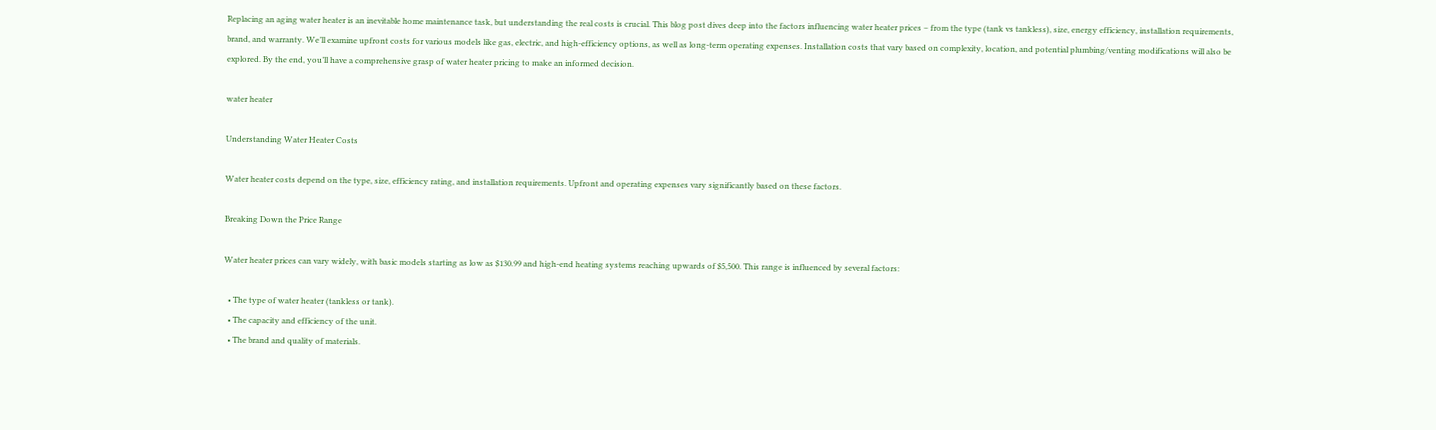Replacing an aging water heater is an inevitable home maintenance task, but understanding the real costs is crucial. This blog post dives deep into the factors influencing water heater prices – from the type (tank vs tankless), size, energy efficiency, installation requirements, brand, and warranty. We’ll examine upfront costs for various models like gas, electric, and high-efficiency options, as well as long-term operating expenses. Installation costs that vary based on complexity, location, and potential plumbing/venting modifications will also be explored. By the end, you’ll have a comprehensive grasp of water heater pricing to make an informed decision.

water heater

Understanding Water Heater Costs

Water heater costs depend on the type, size, efficiency rating, and installation requirements. Upfront and operating expenses vary significantly based on these factors.

Breaking Down the Price Range

Water heater prices can vary widely, with basic models starting as low as $130.99 and high-end heating systems reaching upwards of $5,500. This range is influenced by several factors:

  • The type of water heater (tankless or tank).
  • The capacity and efficiency of the unit.
  • The brand and quality of materials.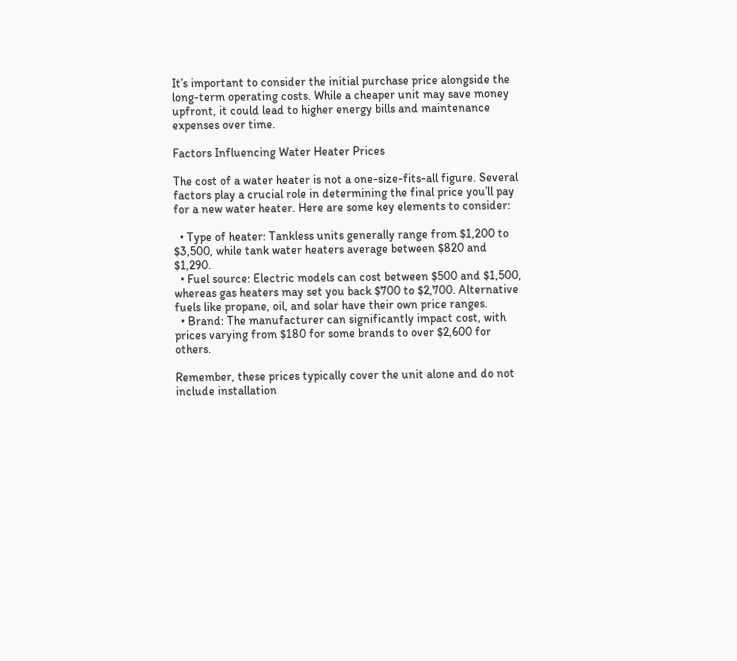It’s important to consider the initial purchase price alongside the long-term operating costs. While a cheaper unit may save money upfront, it could lead to higher energy bills and maintenance expenses over time.

Factors Influencing Water Heater Prices

The cost of a water heater is not a one-size-fits-all figure. Several factors play a crucial role in determining the final price you’ll pay for a new water heater. Here are some key elements to consider:

  • Type of heater: Tankless units generally range from $1,200 to $3,500, while tank water heaters average between $820 and $1,290.
  • Fuel source: Electric models can cost between $500 and $1,500, whereas gas heaters may set you back $700 to $2,700. Alternative fuels like propane, oil, and solar have their own price ranges.
  • Brand: The manufacturer can significantly impact cost, with prices varying from $180 for some brands to over $2,600 for others.

Remember, these prices typically cover the unit alone and do not include installation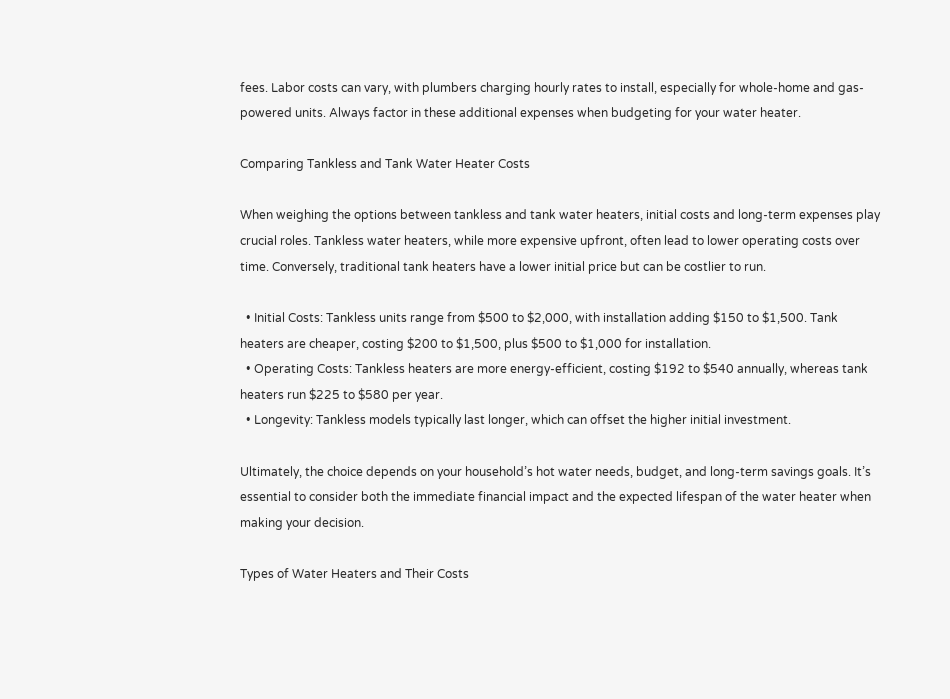fees. Labor costs can vary, with plumbers charging hourly rates to install, especially for whole-home and gas-powered units. Always factor in these additional expenses when budgeting for your water heater.

Comparing Tankless and Tank Water Heater Costs

When weighing the options between tankless and tank water heaters, initial costs and long-term expenses play crucial roles. Tankless water heaters, while more expensive upfront, often lead to lower operating costs over time. Conversely, traditional tank heaters have a lower initial price but can be costlier to run.

  • Initial Costs: Tankless units range from $500 to $2,000, with installation adding $150 to $1,500. Tank heaters are cheaper, costing $200 to $1,500, plus $500 to $1,000 for installation.
  • Operating Costs: Tankless heaters are more energy-efficient, costing $192 to $540 annually, whereas tank heaters run $225 to $580 per year.
  • Longevity: Tankless models typically last longer, which can offset the higher initial investment.

Ultimately, the choice depends on your household’s hot water needs, budget, and long-term savings goals. It’s essential to consider both the immediate financial impact and the expected lifespan of the water heater when making your decision.

Types of Water Heaters and Their Costs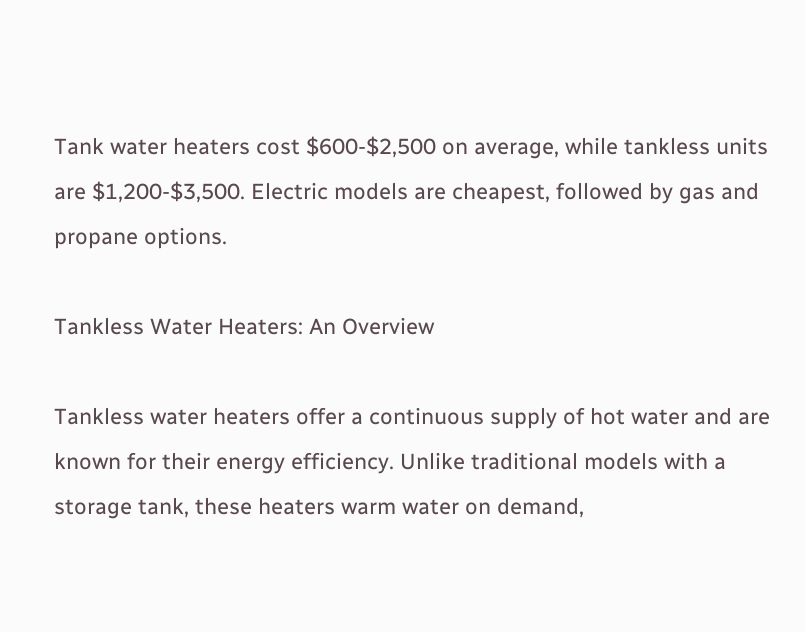Tank water heaters cost $600-$2,500 on average, while tankless units are $1,200-$3,500. Electric models are cheapest, followed by gas and propane options.

Tankless Water Heaters: An Overview

Tankless water heaters offer a continuous supply of hot water and are known for their energy efficiency. Unlike traditional models with a storage tank, these heaters warm water on demand,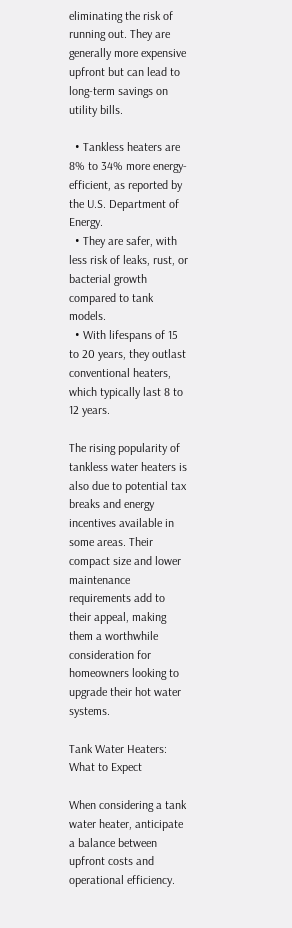eliminating the risk of running out. They are generally more expensive upfront but can lead to long-term savings on utility bills.

  • Tankless heaters are 8% to 34% more energy-efficient, as reported by the U.S. Department of Energy.
  • They are safer, with less risk of leaks, rust, or bacterial growth compared to tank models.
  • With lifespans of 15 to 20 years, they outlast conventional heaters, which typically last 8 to 12 years.

The rising popularity of tankless water heaters is also due to potential tax breaks and energy incentives available in some areas. Their compact size and lower maintenance requirements add to their appeal, making them a worthwhile consideration for homeowners looking to upgrade their hot water systems.

Tank Water Heaters: What to Expect

When considering a tank water heater, anticipate a balance between upfront costs and operational efficiency.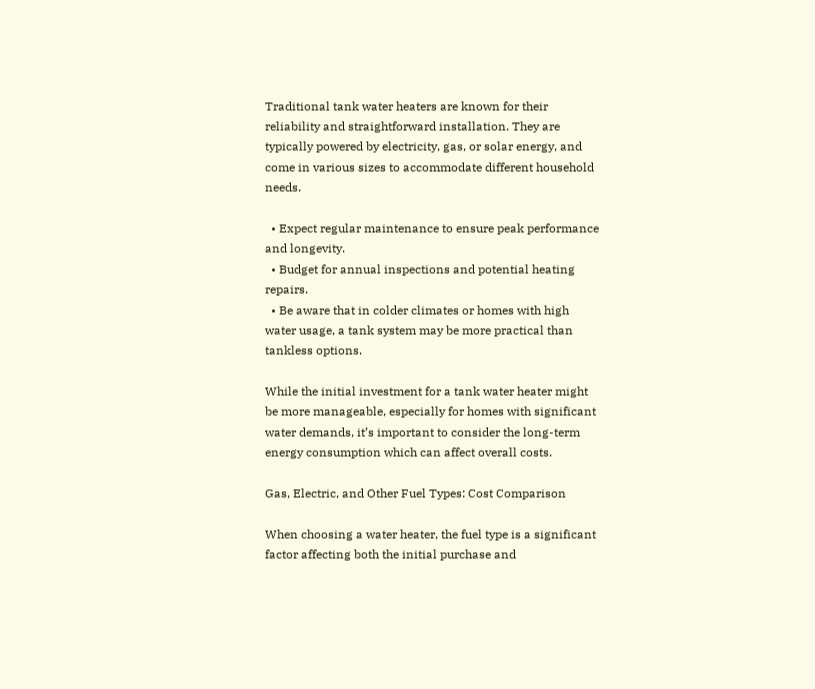Traditional tank water heaters are known for their reliability and straightforward installation. They are typically powered by electricity, gas, or solar energy, and come in various sizes to accommodate different household needs.

  • Expect regular maintenance to ensure peak performance and longevity.
  • Budget for annual inspections and potential heating repairs.
  • Be aware that in colder climates or homes with high water usage, a tank system may be more practical than tankless options.

While the initial investment for a tank water heater might be more manageable, especially for homes with significant water demands, it’s important to consider the long-term energy consumption which can affect overall costs.

Gas, Electric, and Other Fuel Types: Cost Comparison

When choosing a water heater, the fuel type is a significant factor affecting both the initial purchase and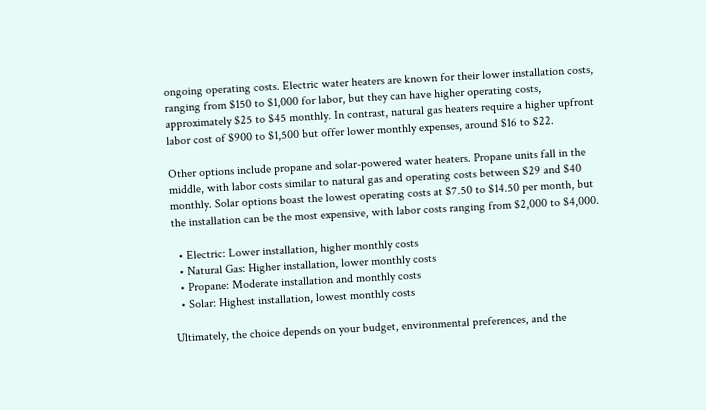ongoing operating costs. Electric water heaters are known for their lower installation costs, ranging from $150 to $1,000 for labor, but they can have higher operating costs, approximately $25 to $45 monthly. In contrast, natural gas heaters require a higher upfront labor cost of $900 to $1,500 but offer lower monthly expenses, around $16 to $22.

Other options include propane and solar-powered water heaters. Propane units fall in the middle, with labor costs similar to natural gas and operating costs between $29 and $40 monthly. Solar options boast the lowest operating costs at $7.50 to $14.50 per month, but the installation can be the most expensive, with labor costs ranging from $2,000 to $4,000.

  • Electric: Lower installation, higher monthly costs
  • Natural Gas: Higher installation, lower monthly costs
  • Propane: Moderate installation and monthly costs
  • Solar: Highest installation, lowest monthly costs

Ultimately, the choice depends on your budget, environmental preferences, and the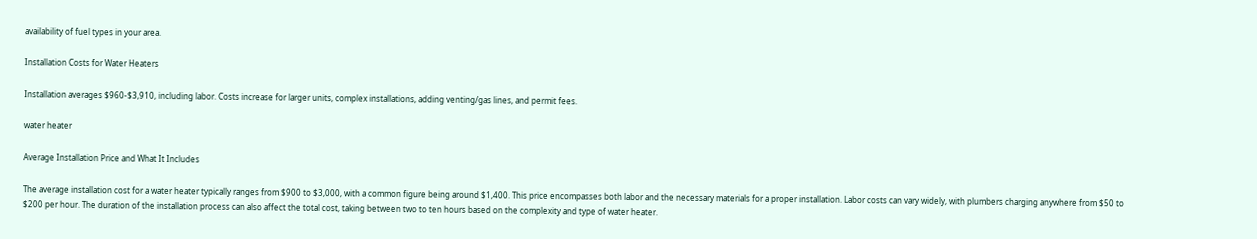availability of fuel types in your area.

Installation Costs for Water Heaters

Installation averages $960-$3,910, including labor. Costs increase for larger units, complex installations, adding venting/gas lines, and permit fees.

water heater

Average Installation Price and What It Includes

The average installation cost for a water heater typically ranges from $900 to $3,000, with a common figure being around $1,400. This price encompasses both labor and the necessary materials for a proper installation. Labor costs can vary widely, with plumbers charging anywhere from $50 to $200 per hour. The duration of the installation process can also affect the total cost, taking between two to ten hours based on the complexity and type of water heater.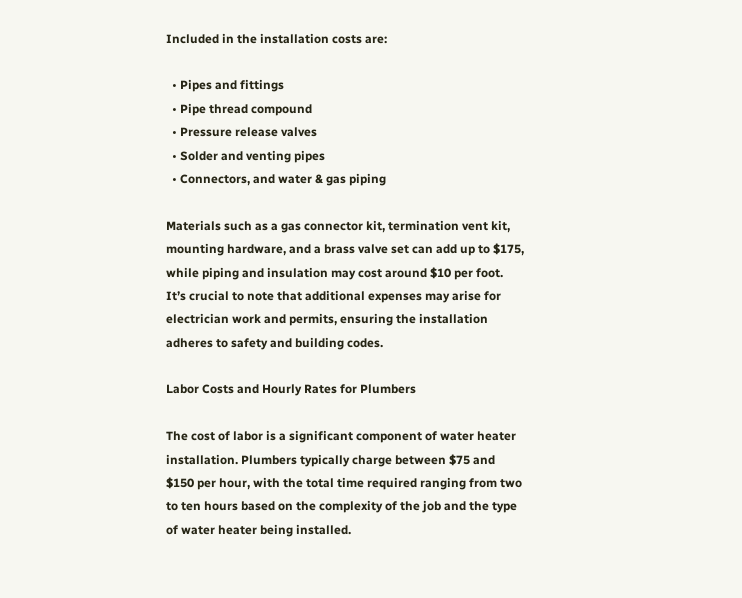Included in the installation costs are:

  • Pipes and fittings
  • Pipe thread compound
  • Pressure release valves
  • Solder and venting pipes
  • Connectors, and water & gas piping

Materials such as a gas connector kit, termination vent kit, mounting hardware, and a brass valve set can add up to $175, while piping and insulation may cost around $10 per foot. It’s crucial to note that additional expenses may arise for electrician work and permits, ensuring the installation adheres to safety and building codes.

Labor Costs and Hourly Rates for Plumbers

The cost of labor is a significant component of water heater installation. Plumbers typically charge between $75 and $150 per hour, with the total time required ranging from two to ten hours based on the complexity of the job and the type of water heater being installed.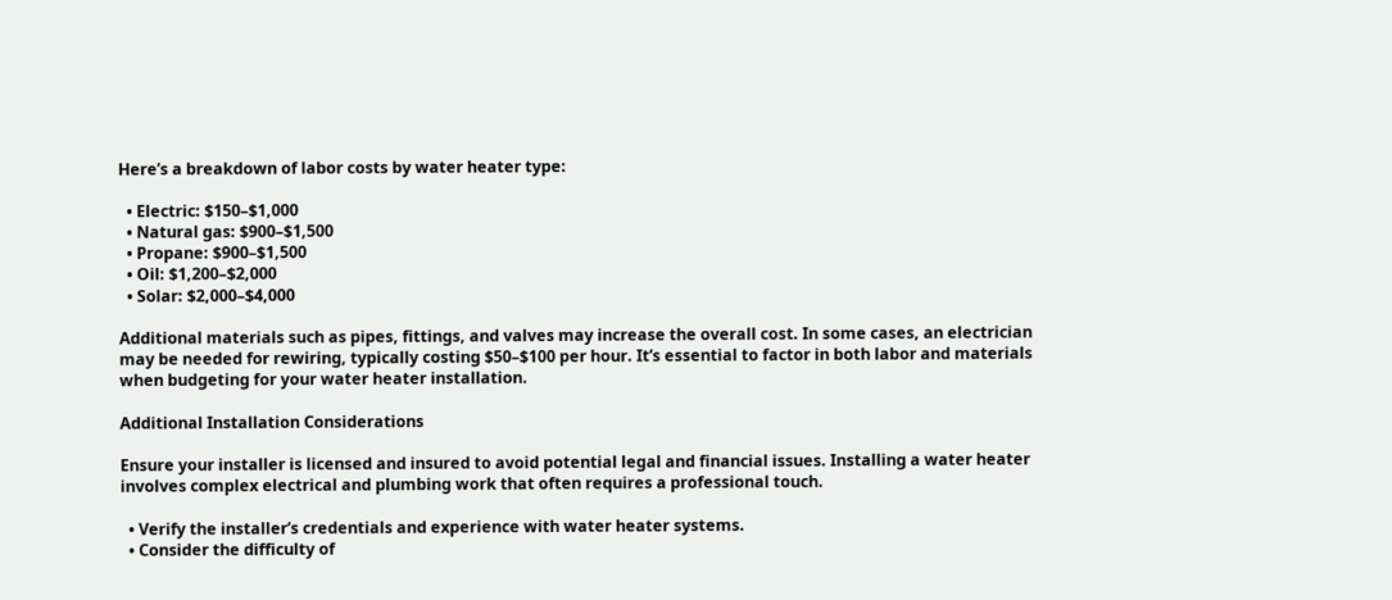Here’s a breakdown of labor costs by water heater type:

  • Electric: $150–$1,000
  • Natural gas: $900–$1,500
  • Propane: $900–$1,500
  • Oil: $1,200–$2,000
  • Solar: $2,000–$4,000

Additional materials such as pipes, fittings, and valves may increase the overall cost. In some cases, an electrician may be needed for rewiring, typically costing $50–$100 per hour. It’s essential to factor in both labor and materials when budgeting for your water heater installation.

Additional Installation Considerations

Ensure your installer is licensed and insured to avoid potential legal and financial issues. Installing a water heater involves complex electrical and plumbing work that often requires a professional touch.

  • Verify the installer’s credentials and experience with water heater systems.
  • Consider the difficulty of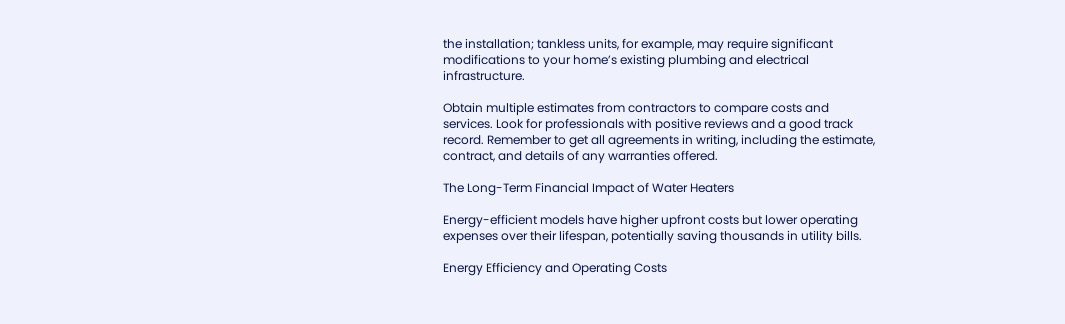the installation; tankless units, for example, may require significant modifications to your home’s existing plumbing and electrical infrastructure.

Obtain multiple estimates from contractors to compare costs and services. Look for professionals with positive reviews and a good track record. Remember to get all agreements in writing, including the estimate, contract, and details of any warranties offered.

The Long-Term Financial Impact of Water Heaters

Energy-efficient models have higher upfront costs but lower operating expenses over their lifespan, potentially saving thousands in utility bills.

Energy Efficiency and Operating Costs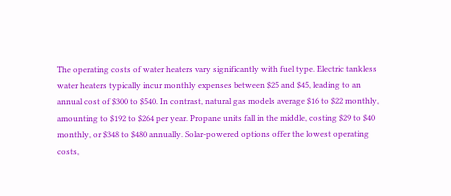The operating costs of water heaters vary significantly with fuel type. Electric tankless water heaters typically incur monthly expenses between $25 and $45, leading to an annual cost of $300 to $540. In contrast, natural gas models average $16 to $22 monthly, amounting to $192 to $264 per year. Propane units fall in the middle, costing $29 to $40 monthly, or $348 to $480 annually. Solar-powered options offer the lowest operating costs,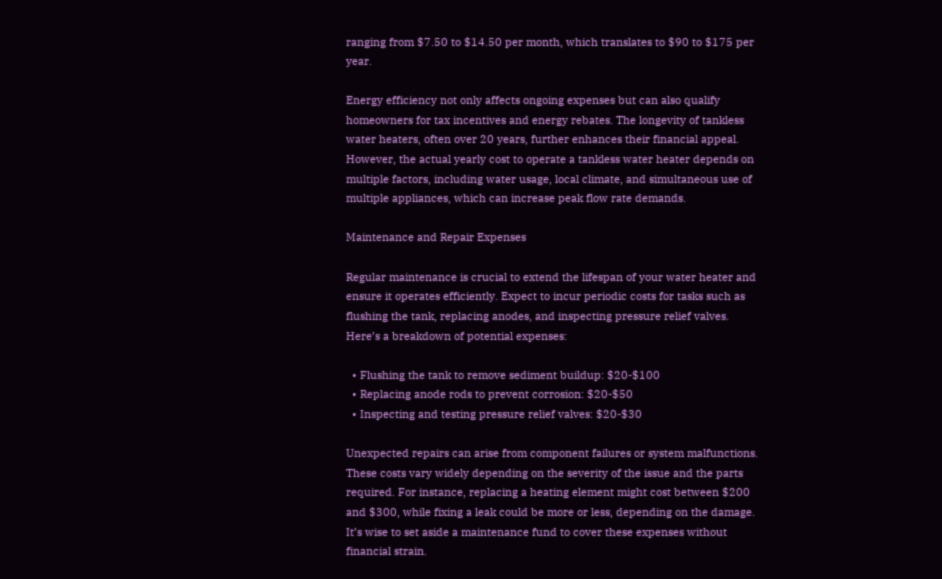ranging from $7.50 to $14.50 per month, which translates to $90 to $175 per year.

Energy efficiency not only affects ongoing expenses but can also qualify homeowners for tax incentives and energy rebates. The longevity of tankless water heaters, often over 20 years, further enhances their financial appeal. However, the actual yearly cost to operate a tankless water heater depends on multiple factors, including water usage, local climate, and simultaneous use of multiple appliances, which can increase peak flow rate demands.

Maintenance and Repair Expenses

Regular maintenance is crucial to extend the lifespan of your water heater and ensure it operates efficiently. Expect to incur periodic costs for tasks such as flushing the tank, replacing anodes, and inspecting pressure relief valves. Here’s a breakdown of potential expenses:

  • Flushing the tank to remove sediment buildup: $20-$100
  • Replacing anode rods to prevent corrosion: $20-$50
  • Inspecting and testing pressure relief valves: $20-$30

Unexpected repairs can arise from component failures or system malfunctions. These costs vary widely depending on the severity of the issue and the parts required. For instance, replacing a heating element might cost between $200 and $300, while fixing a leak could be more or less, depending on the damage. It’s wise to set aside a maintenance fund to cover these expenses without financial strain.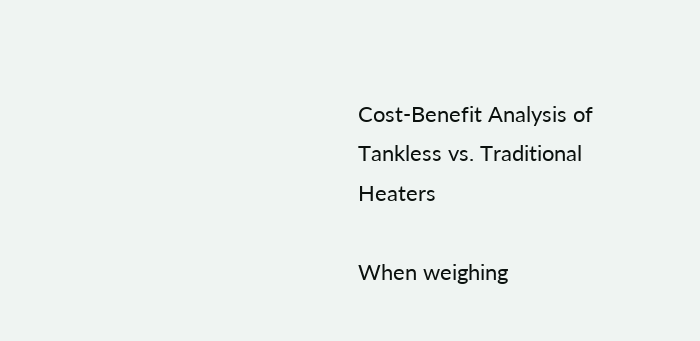Cost-Benefit Analysis of Tankless vs. Traditional Heaters

When weighing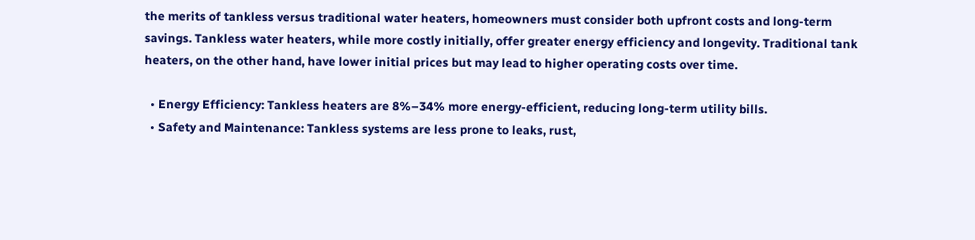the merits of tankless versus traditional water heaters, homeowners must consider both upfront costs and long-term savings. Tankless water heaters, while more costly initially, offer greater energy efficiency and longevity. Traditional tank heaters, on the other hand, have lower initial prices but may lead to higher operating costs over time.

  • Energy Efficiency: Tankless heaters are 8%–34% more energy-efficient, reducing long-term utility bills.
  • Safety and Maintenance: Tankless systems are less prone to leaks, rust,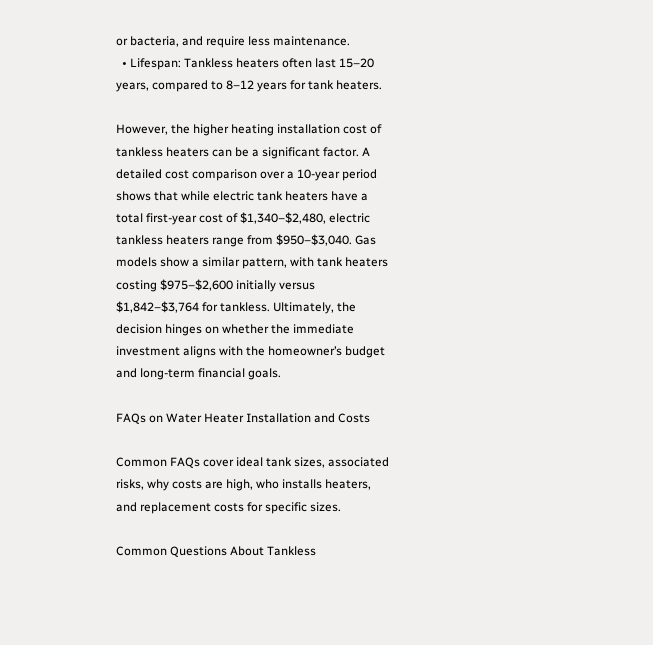or bacteria, and require less maintenance.
  • Lifespan: Tankless heaters often last 15–20 years, compared to 8–12 years for tank heaters.

However, the higher heating installation cost of tankless heaters can be a significant factor. A detailed cost comparison over a 10-year period shows that while electric tank heaters have a total first-year cost of $1,340–$2,480, electric tankless heaters range from $950–$3,040. Gas models show a similar pattern, with tank heaters costing $975–$2,600 initially versus $1,842–$3,764 for tankless. Ultimately, the decision hinges on whether the immediate investment aligns with the homeowner’s budget and long-term financial goals.

FAQs on Water Heater Installation and Costs

Common FAQs cover ideal tank sizes, associated risks, why costs are high, who installs heaters, and replacement costs for specific sizes.

Common Questions About Tankless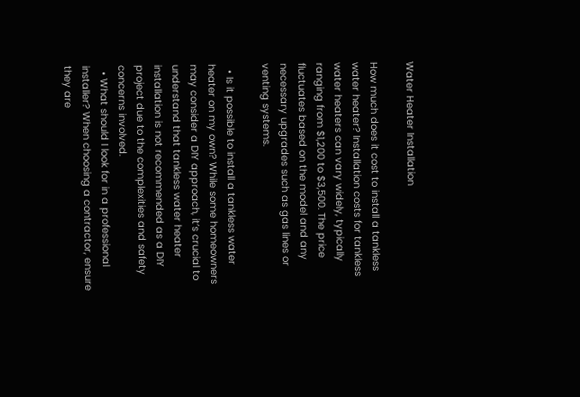Water Heater Installation

How much does it cost to install a tankless water heater? Installation costs for tankless water heaters can vary widely, typically ranging from $1,200 to $3,500. The price fluctuates based on the model and any necessary upgrades such as gas lines or venting systems.

  • Is it possible to install a tankless water heater on my own? While some homeowners may consider a DIY approach, it’s crucial to understand that tankless water heater installation is not recommended as a DIY project due to the complexities and safety concerns involved.
  • What should I look for in a professional installer? When choosing a contractor, ensure they are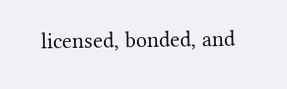licensed, bonded, and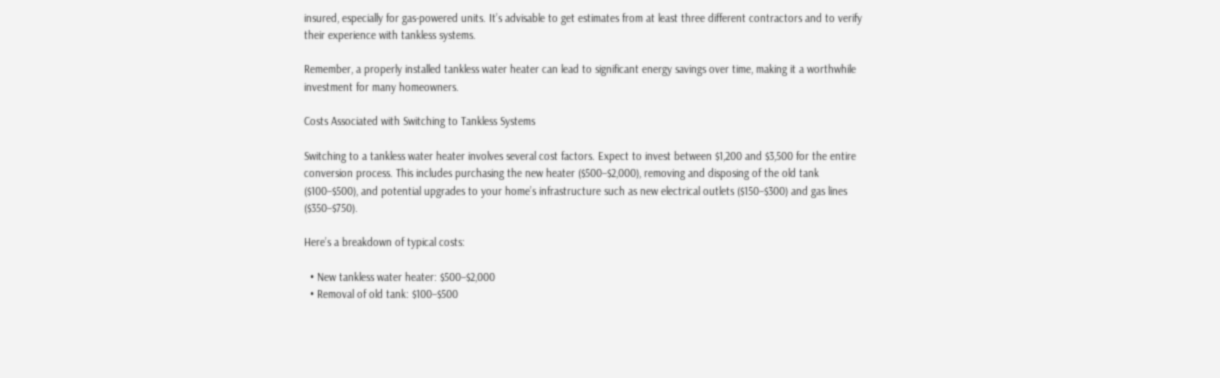insured, especially for gas-powered units. It’s advisable to get estimates from at least three different contractors and to verify their experience with tankless systems.

Remember, a properly installed tankless water heater can lead to significant energy savings over time, making it a worthwhile investment for many homeowners.

Costs Associated with Switching to Tankless Systems

Switching to a tankless water heater involves several cost factors. Expect to invest between $1,200 and $3,500 for the entire conversion process. This includes purchasing the new heater ($500–$2,000), removing and disposing of the old tank ($100–$500), and potential upgrades to your home’s infrastructure such as new electrical outlets ($150–$300) and gas lines ($350–$750).

Here’s a breakdown of typical costs:

  • New tankless water heater: $500–$2,000
  • Removal of old tank: $100–$500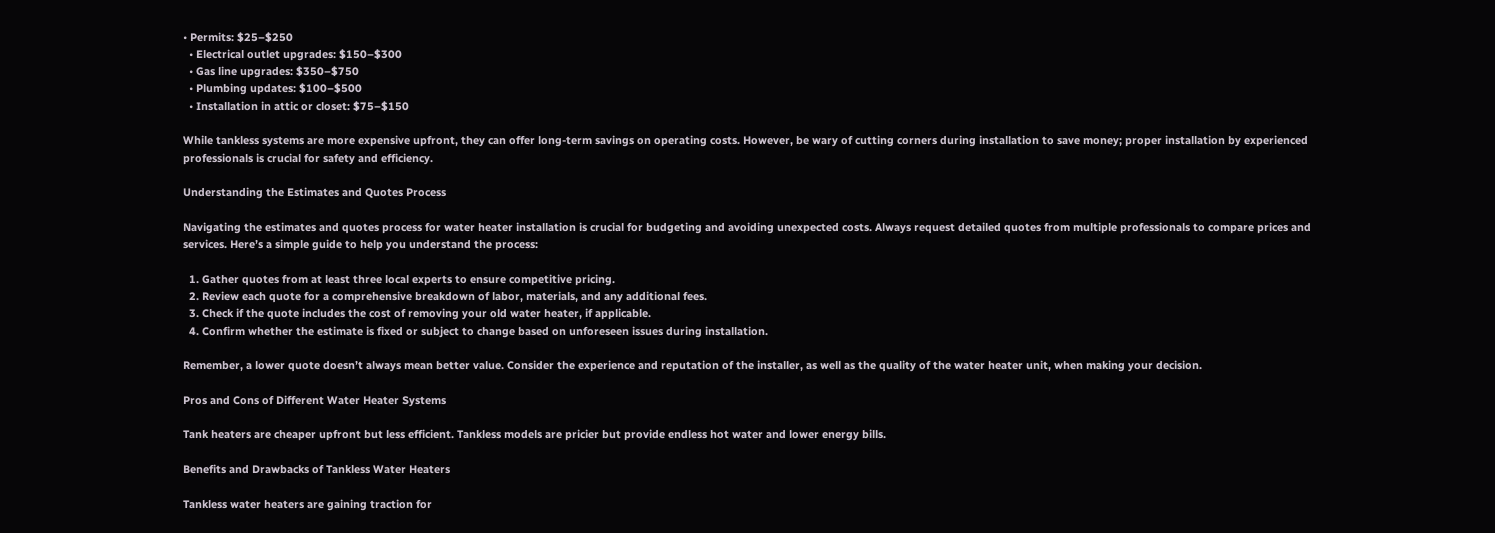• Permits: $25–$250
  • Electrical outlet upgrades: $150–$300
  • Gas line upgrades: $350–$750
  • Plumbing updates: $100–$500
  • Installation in attic or closet: $75–$150

While tankless systems are more expensive upfront, they can offer long-term savings on operating costs. However, be wary of cutting corners during installation to save money; proper installation by experienced professionals is crucial for safety and efficiency.

Understanding the Estimates and Quotes Process

Navigating the estimates and quotes process for water heater installation is crucial for budgeting and avoiding unexpected costs. Always request detailed quotes from multiple professionals to compare prices and services. Here’s a simple guide to help you understand the process:

  1. Gather quotes from at least three local experts to ensure competitive pricing.
  2. Review each quote for a comprehensive breakdown of labor, materials, and any additional fees.
  3. Check if the quote includes the cost of removing your old water heater, if applicable.
  4. Confirm whether the estimate is fixed or subject to change based on unforeseen issues during installation.

Remember, a lower quote doesn’t always mean better value. Consider the experience and reputation of the installer, as well as the quality of the water heater unit, when making your decision.

Pros and Cons of Different Water Heater Systems

Tank heaters are cheaper upfront but less efficient. Tankless models are pricier but provide endless hot water and lower energy bills.

Benefits and Drawbacks of Tankless Water Heaters

Tankless water heaters are gaining traction for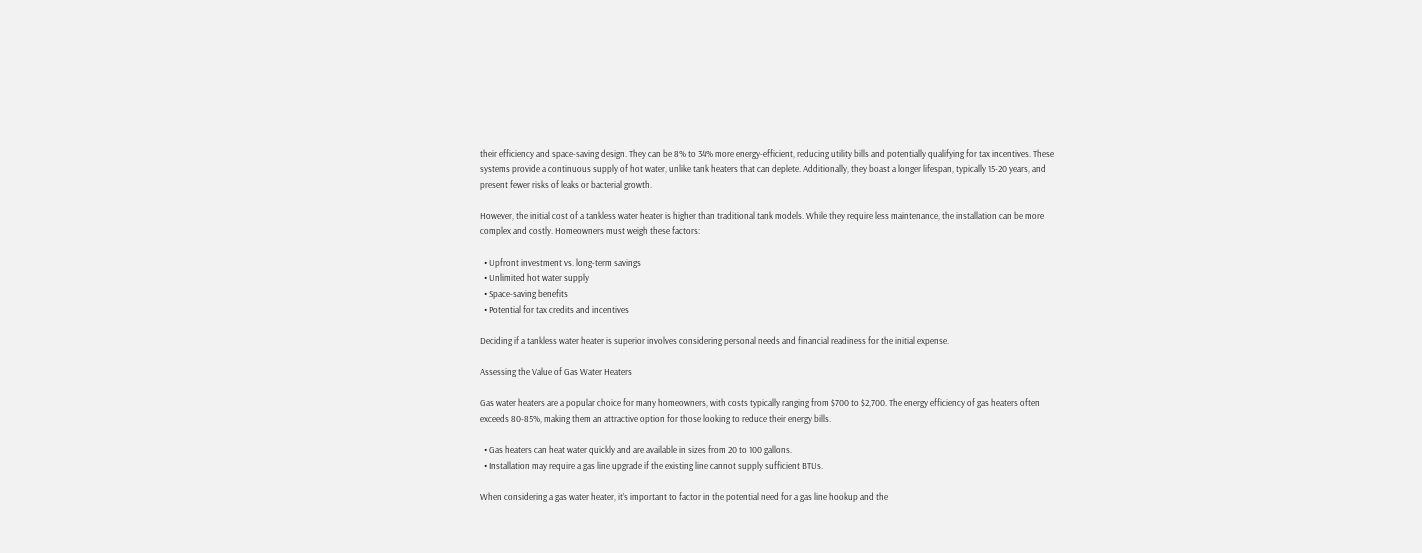their efficiency and space-saving design. They can be 8% to 34% more energy-efficient, reducing utility bills and potentially qualifying for tax incentives. These systems provide a continuous supply of hot water, unlike tank heaters that can deplete. Additionally, they boast a longer lifespan, typically 15-20 years, and present fewer risks of leaks or bacterial growth.

However, the initial cost of a tankless water heater is higher than traditional tank models. While they require less maintenance, the installation can be more complex and costly. Homeowners must weigh these factors:

  • Upfront investment vs. long-term savings
  • Unlimited hot water supply
  • Space-saving benefits
  • Potential for tax credits and incentives

Deciding if a tankless water heater is superior involves considering personal needs and financial readiness for the initial expense.

Assessing the Value of Gas Water Heaters

Gas water heaters are a popular choice for many homeowners, with costs typically ranging from $700 to $2,700. The energy efficiency of gas heaters often exceeds 80-85%, making them an attractive option for those looking to reduce their energy bills.

  • Gas heaters can heat water quickly and are available in sizes from 20 to 100 gallons.
  • Installation may require a gas line upgrade if the existing line cannot supply sufficient BTUs.

When considering a gas water heater, it’s important to factor in the potential need for a gas line hookup and the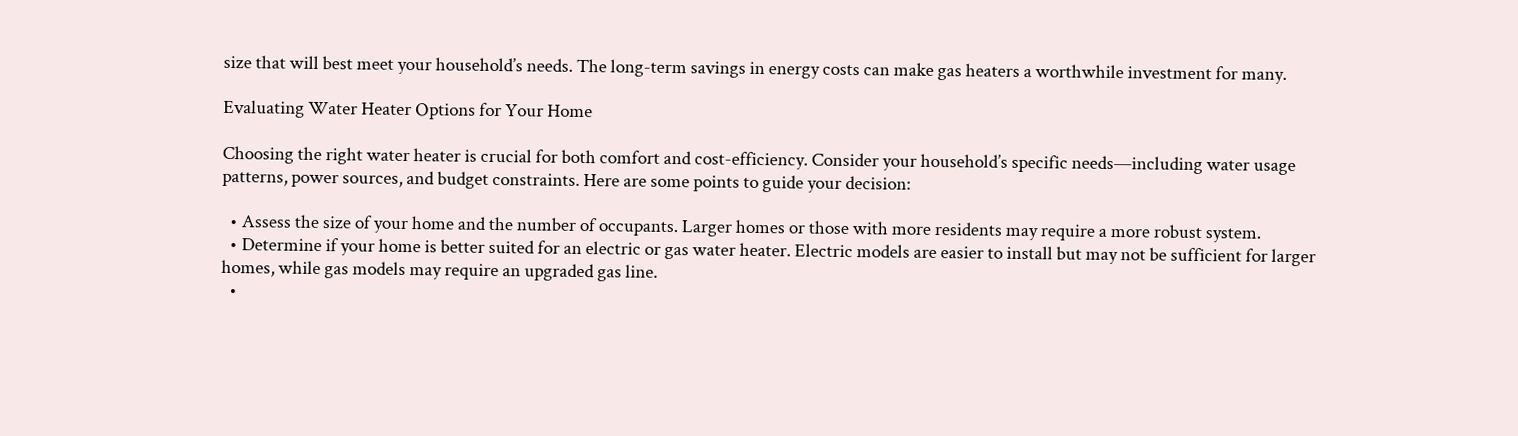size that will best meet your household’s needs. The long-term savings in energy costs can make gas heaters a worthwhile investment for many.

Evaluating Water Heater Options for Your Home

Choosing the right water heater is crucial for both comfort and cost-efficiency. Consider your household’s specific needs—including water usage patterns, power sources, and budget constraints. Here are some points to guide your decision:

  • Assess the size of your home and the number of occupants. Larger homes or those with more residents may require a more robust system.
  • Determine if your home is better suited for an electric or gas water heater. Electric models are easier to install but may not be sufficient for larger homes, while gas models may require an upgraded gas line.
  •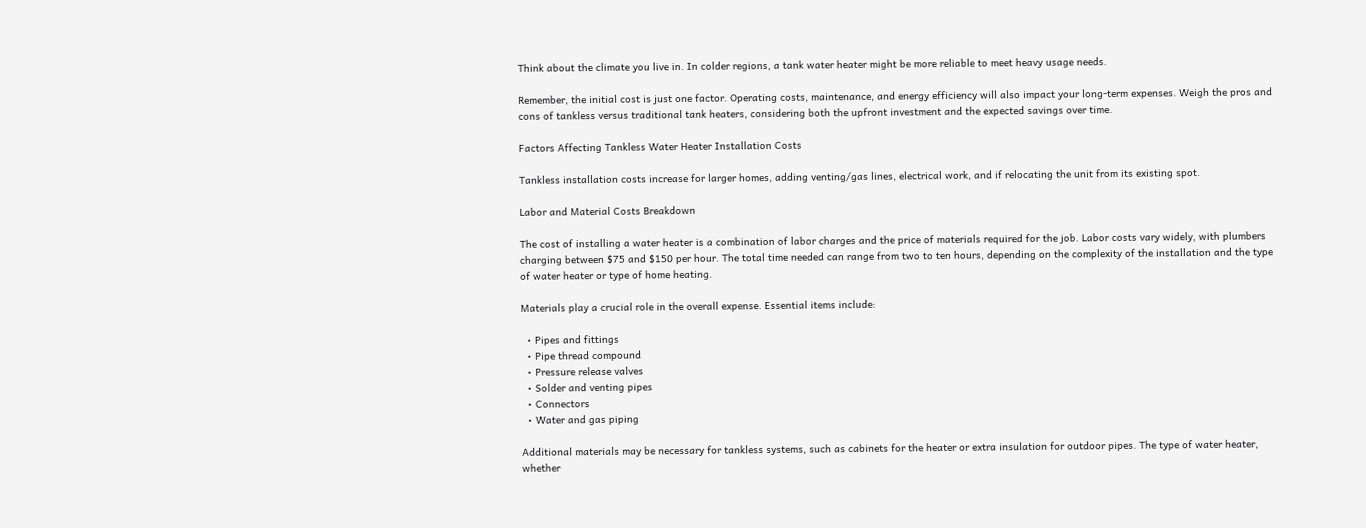Think about the climate you live in. In colder regions, a tank water heater might be more reliable to meet heavy usage needs.

Remember, the initial cost is just one factor. Operating costs, maintenance, and energy efficiency will also impact your long-term expenses. Weigh the pros and cons of tankless versus traditional tank heaters, considering both the upfront investment and the expected savings over time.

Factors Affecting Tankless Water Heater Installation Costs

Tankless installation costs increase for larger homes, adding venting/gas lines, electrical work, and if relocating the unit from its existing spot.

Labor and Material Costs Breakdown

The cost of installing a water heater is a combination of labor charges and the price of materials required for the job. Labor costs vary widely, with plumbers charging between $75 and $150 per hour. The total time needed can range from two to ten hours, depending on the complexity of the installation and the type of water heater or type of home heating.

Materials play a crucial role in the overall expense. Essential items include:

  • Pipes and fittings
  • Pipe thread compound
  • Pressure release valves
  • Solder and venting pipes
  • Connectors
  • Water and gas piping

Additional materials may be necessary for tankless systems, such as cabinets for the heater or extra insulation for outdoor pipes. The type of water heater, whether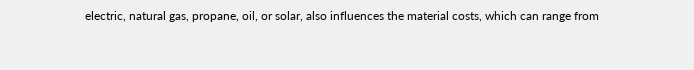electric, natural gas, propane, oil, or solar, also influences the material costs, which can range from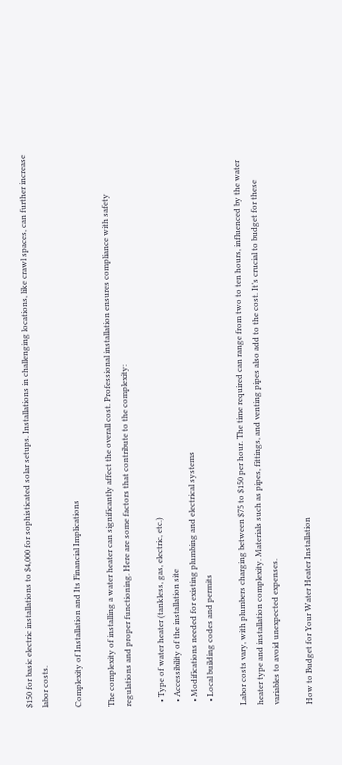$150 for basic electric installations to $4,000 for sophisticated solar setups. Installations in challenging locations, like crawl spaces, can further increase labor costs.

Complexity of Installation and Its Financial Implications

The complexity of installing a water heater can significantly affect the overall cost. Professional installation ensures compliance with safety regulations and proper functioning. Here are some factors that contribute to the complexity:

  • Type of water heater (tankless, gas, electric, etc.)
  • Accessibility of the installation site
  • Modifications needed for existing plumbing and electrical systems
  • Local building codes and permits

Labor costs vary, with plumbers charging between $75 to $150 per hour. The time required can range from two to ten hours, influenced by the water heater type and installation complexity. Materials such as pipes, fittings, and venting pipes also add to the cost. It’s crucial to budget for these variables to avoid unexpected expenses.

How to Budget for Your Water Heater Installation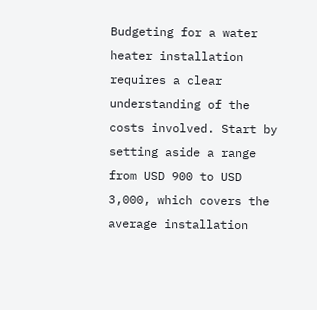Budgeting for a water heater installation requires a clear understanding of the costs involved. Start by setting aside a range from USD 900 to USD 3,000, which covers the average installation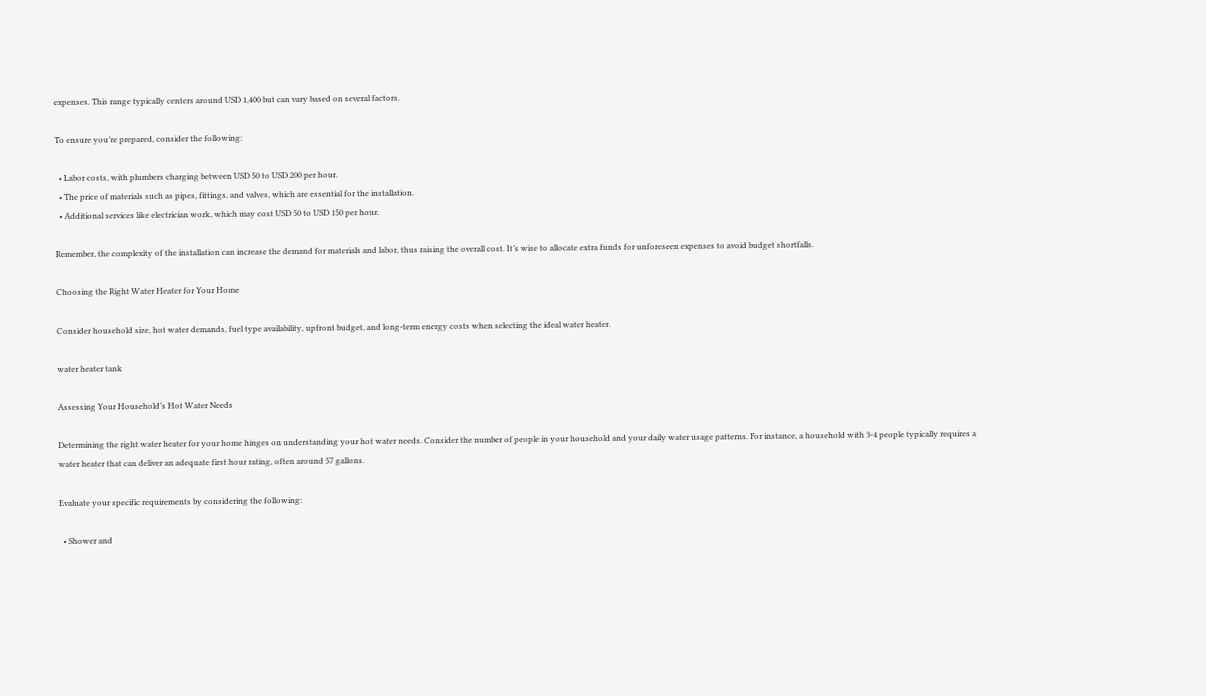expenses. This range typically centers around USD 1,400 but can vary based on several factors.

To ensure you’re prepared, consider the following:

  • Labor costs, with plumbers charging between USD 50 to USD 200 per hour.
  • The price of materials such as pipes, fittings, and valves, which are essential for the installation.
  • Additional services like electrician work, which may cost USD 50 to USD 150 per hour.

Remember, the complexity of the installation can increase the demand for materials and labor, thus raising the overall cost. It’s wise to allocate extra funds for unforeseen expenses to avoid budget shortfalls.

Choosing the Right Water Heater for Your Home

Consider household size, hot water demands, fuel type availability, upfront budget, and long-term energy costs when selecting the ideal water heater.

water heater tank

Assessing Your Household’s Hot Water Needs

Determining the right water heater for your home hinges on understanding your hot water needs. Consider the number of people in your household and your daily water usage patterns. For instance, a household with 3-4 people typically requires a water heater that can deliver an adequate first hour rating, often around 57 gallons.

Evaluate your specific requirements by considering the following:

  • Shower and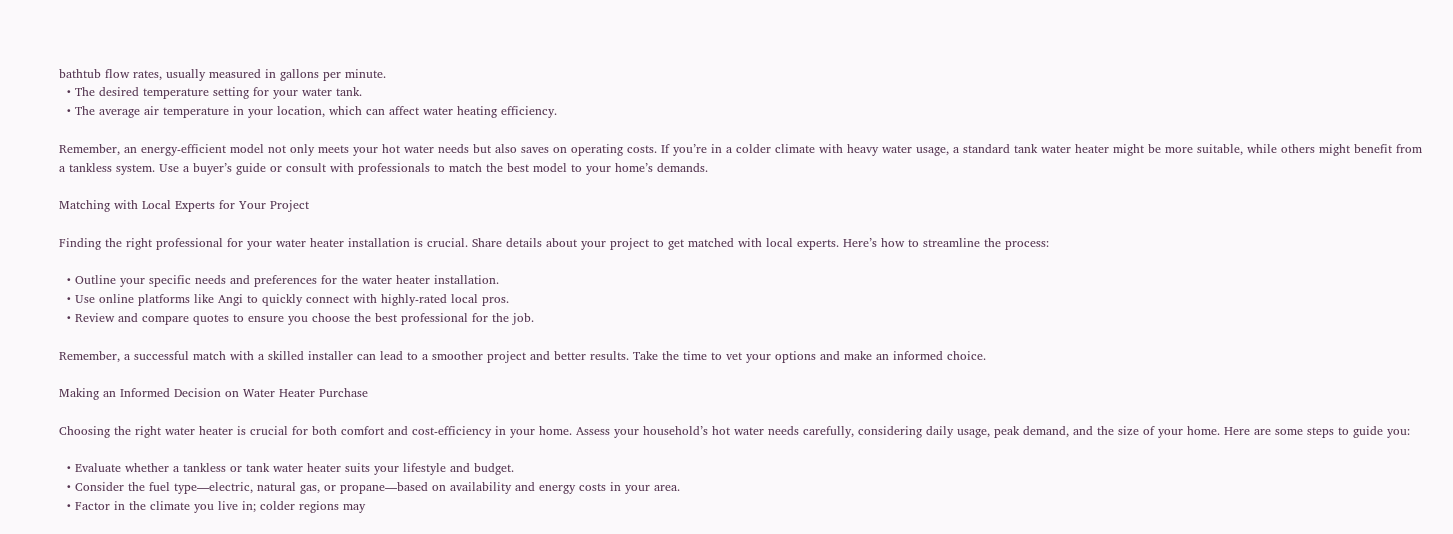bathtub flow rates, usually measured in gallons per minute.
  • The desired temperature setting for your water tank.
  • The average air temperature in your location, which can affect water heating efficiency.

Remember, an energy-efficient model not only meets your hot water needs but also saves on operating costs. If you’re in a colder climate with heavy water usage, a standard tank water heater might be more suitable, while others might benefit from a tankless system. Use a buyer’s guide or consult with professionals to match the best model to your home’s demands.

Matching with Local Experts for Your Project

Finding the right professional for your water heater installation is crucial. Share details about your project to get matched with local experts. Here’s how to streamline the process:

  • Outline your specific needs and preferences for the water heater installation.
  • Use online platforms like Angi to quickly connect with highly-rated local pros.
  • Review and compare quotes to ensure you choose the best professional for the job.

Remember, a successful match with a skilled installer can lead to a smoother project and better results. Take the time to vet your options and make an informed choice.

Making an Informed Decision on Water Heater Purchase

Choosing the right water heater is crucial for both comfort and cost-efficiency in your home. Assess your household’s hot water needs carefully, considering daily usage, peak demand, and the size of your home. Here are some steps to guide you:

  • Evaluate whether a tankless or tank water heater suits your lifestyle and budget.
  • Consider the fuel type—electric, natural gas, or propane—based on availability and energy costs in your area.
  • Factor in the climate you live in; colder regions may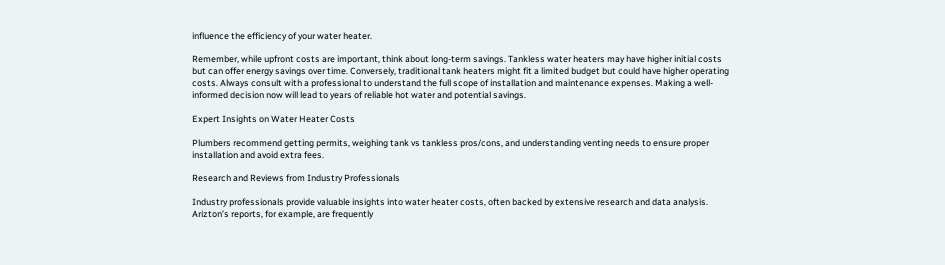influence the efficiency of your water heater.

Remember, while upfront costs are important, think about long-term savings. Tankless water heaters may have higher initial costs but can offer energy savings over time. Conversely, traditional tank heaters might fit a limited budget but could have higher operating costs. Always consult with a professional to understand the full scope of installation and maintenance expenses. Making a well-informed decision now will lead to years of reliable hot water and potential savings.

Expert Insights on Water Heater Costs

Plumbers recommend getting permits, weighing tank vs tankless pros/cons, and understanding venting needs to ensure proper installation and avoid extra fees.

Research and Reviews from Industry Professionals

Industry professionals provide valuable insights into water heater costs, often backed by extensive research and data analysis. Arizton’s reports, for example, are frequently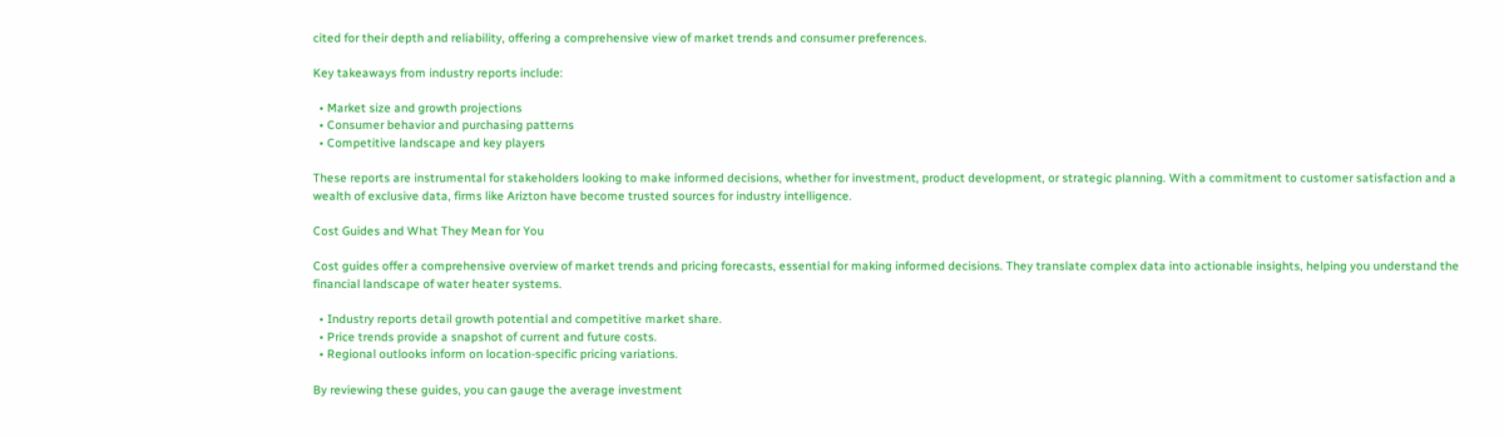cited for their depth and reliability, offering a comprehensive view of market trends and consumer preferences.

Key takeaways from industry reports include:

  • Market size and growth projections
  • Consumer behavior and purchasing patterns
  • Competitive landscape and key players

These reports are instrumental for stakeholders looking to make informed decisions, whether for investment, product development, or strategic planning. With a commitment to customer satisfaction and a wealth of exclusive data, firms like Arizton have become trusted sources for industry intelligence.

Cost Guides and What They Mean for You

Cost guides offer a comprehensive overview of market trends and pricing forecasts, essential for making informed decisions. They translate complex data into actionable insights, helping you understand the financial landscape of water heater systems.

  • Industry reports detail growth potential and competitive market share.
  • Price trends provide a snapshot of current and future costs.
  • Regional outlooks inform on location-specific pricing variations.

By reviewing these guides, you can gauge the average investment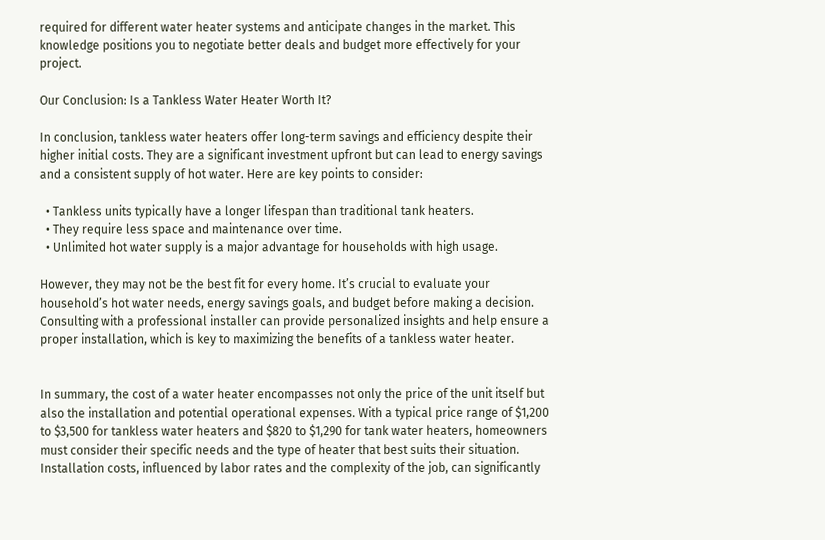required for different water heater systems and anticipate changes in the market. This knowledge positions you to negotiate better deals and budget more effectively for your project.

Our Conclusion: Is a Tankless Water Heater Worth It?

In conclusion, tankless water heaters offer long-term savings and efficiency despite their higher initial costs. They are a significant investment upfront but can lead to energy savings and a consistent supply of hot water. Here are key points to consider:

  • Tankless units typically have a longer lifespan than traditional tank heaters.
  • They require less space and maintenance over time.
  • Unlimited hot water supply is a major advantage for households with high usage.

However, they may not be the best fit for every home. It’s crucial to evaluate your household’s hot water needs, energy savings goals, and budget before making a decision. Consulting with a professional installer can provide personalized insights and help ensure a proper installation, which is key to maximizing the benefits of a tankless water heater.


In summary, the cost of a water heater encompasses not only the price of the unit itself but also the installation and potential operational expenses. With a typical price range of $1,200 to $3,500 for tankless water heaters and $820 to $1,290 for tank water heaters, homeowners must consider their specific needs and the type of heater that best suits their situation. Installation costs, influenced by labor rates and the complexity of the job, can significantly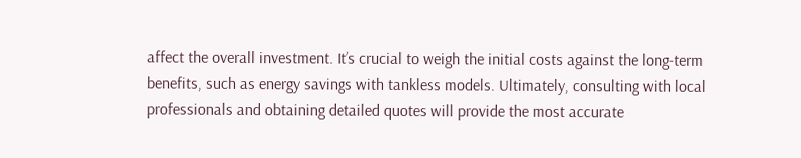affect the overall investment. It’s crucial to weigh the initial costs against the long-term benefits, such as energy savings with tankless models. Ultimately, consulting with local professionals and obtaining detailed quotes will provide the most accurate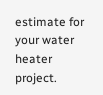estimate for your water heater project.